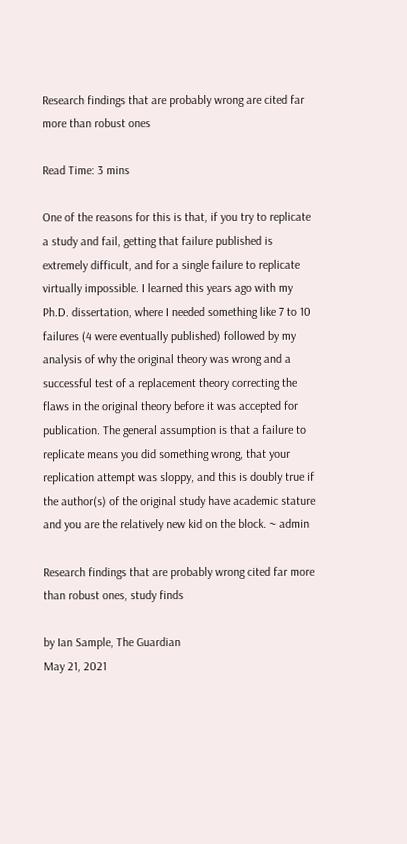Research findings that are probably wrong are cited far more than robust ones

Read Time: 3 mins

One of the reasons for this is that, if you try to replicate a study and fail, getting that failure published is extremely difficult, and for a single failure to replicate virtually impossible. I learned this years ago with my Ph.D. dissertation, where I needed something like 7 to 10 failures (4 were eventually published) followed by my analysis of why the original theory was wrong and a successful test of a replacement theory correcting the flaws in the original theory before it was accepted for publication. The general assumption is that a failure to replicate means you did something wrong, that your replication attempt was sloppy, and this is doubly true if the author(s) of the original study have academic stature and you are the relatively new kid on the block. ~ admin

Research findings that are probably wrong cited far more than robust ones, study finds

by Ian Sample, The Guardian
May 21, 2021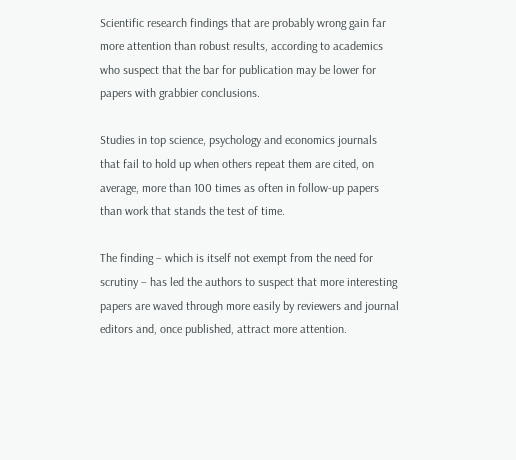Scientific research findings that are probably wrong gain far more attention than robust results, according to academics who suspect that the bar for publication may be lower for papers with grabbier conclusions.

Studies in top science, psychology and economics journals that fail to hold up when others repeat them are cited, on average, more than 100 times as often in follow-up papers than work that stands the test of time.

The finding – which is itself not exempt from the need for scrutiny – has led the authors to suspect that more interesting papers are waved through more easily by reviewers and journal editors and, once published, attract more attention.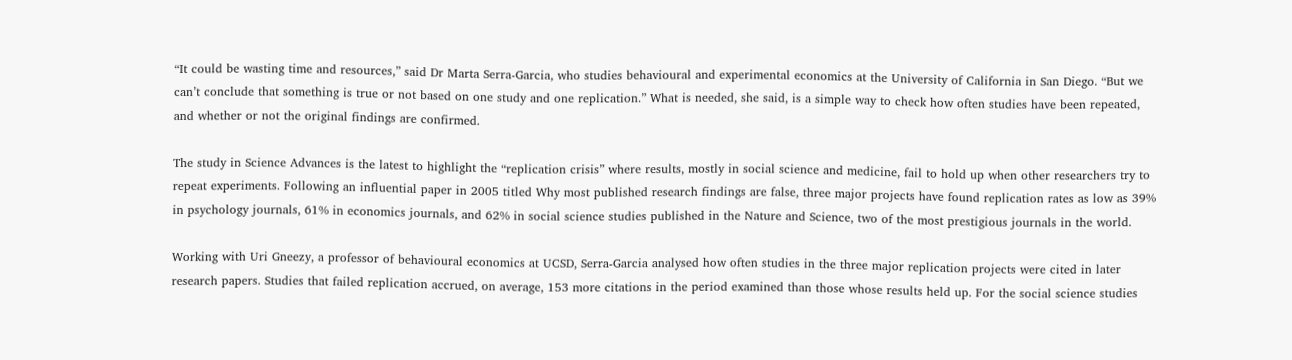“It could be wasting time and resources,” said Dr Marta Serra-Garcia, who studies behavioural and experimental economics at the University of California in San Diego. “But we can’t conclude that something is true or not based on one study and one replication.” What is needed, she said, is a simple way to check how often studies have been repeated, and whether or not the original findings are confirmed.

The study in Science Advances is the latest to highlight the “replication crisis” where results, mostly in social science and medicine, fail to hold up when other researchers try to repeat experiments. Following an influential paper in 2005 titled Why most published research findings are false, three major projects have found replication rates as low as 39% in psychology journals, 61% in economics journals, and 62% in social science studies published in the Nature and Science, two of the most prestigious journals in the world.

Working with Uri Gneezy, a professor of behavioural economics at UCSD, Serra-Garcia analysed how often studies in the three major replication projects were cited in later research papers. Studies that failed replication accrued, on average, 153 more citations in the period examined than those whose results held up. For the social science studies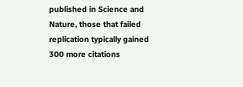published in Science and Nature, those that failed replication typically gained 300 more citations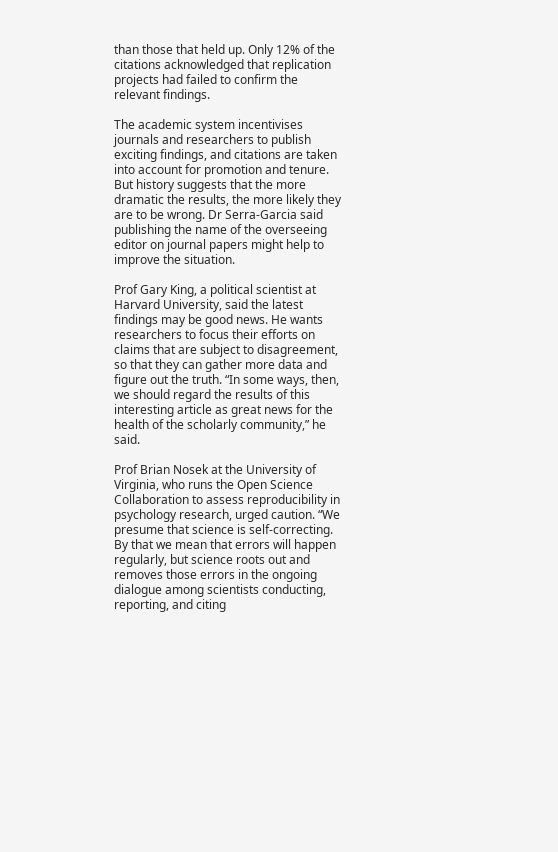than those that held up. Only 12% of the citations acknowledged that replication projects had failed to confirm the relevant findings.

The academic system incentivises journals and researchers to publish exciting findings, and citations are taken into account for promotion and tenure. But history suggests that the more dramatic the results, the more likely they are to be wrong. Dr Serra-Garcia said publishing the name of the overseeing editor on journal papers might help to improve the situation.

Prof Gary King, a political scientist at Harvard University, said the latest findings may be good news. He wants researchers to focus their efforts on claims that are subject to disagreement, so that they can gather more data and figure out the truth. “In some ways, then, we should regard the results of this interesting article as great news for the health of the scholarly community,” he said.

Prof Brian Nosek at the University of Virginia, who runs the Open Science Collaboration to assess reproducibility in psychology research, urged caution. “We presume that science is self-correcting. By that we mean that errors will happen regularly, but science roots out and removes those errors in the ongoing dialogue among scientists conducting, reporting, and citing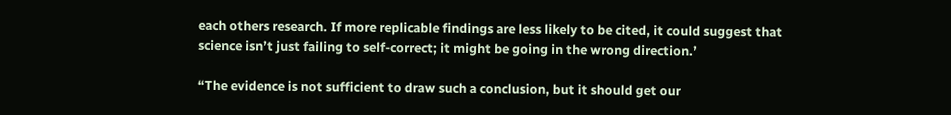each others research. If more replicable findings are less likely to be cited, it could suggest that science isn’t just failing to self-correct; it might be going in the wrong direction.’

“The evidence is not sufficient to draw such a conclusion, but it should get our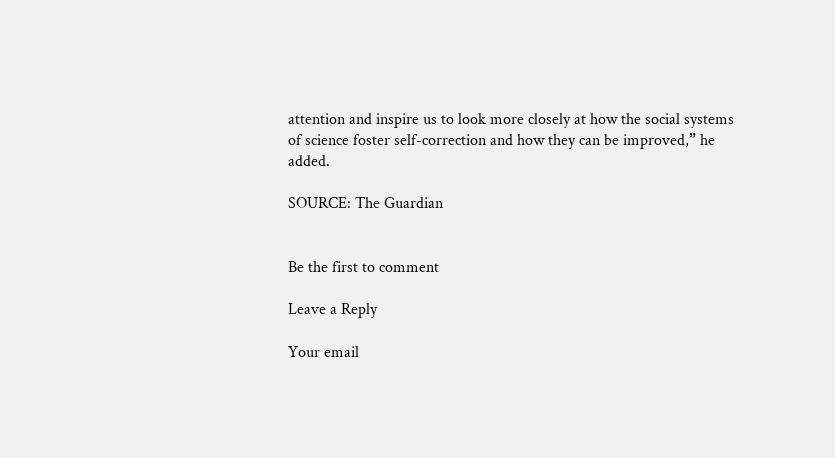attention and inspire us to look more closely at how the social systems of science foster self-correction and how they can be improved,” he added.

SOURCE: The Guardian


Be the first to comment

Leave a Reply

Your email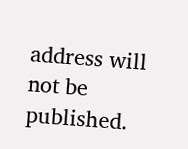address will not be published.